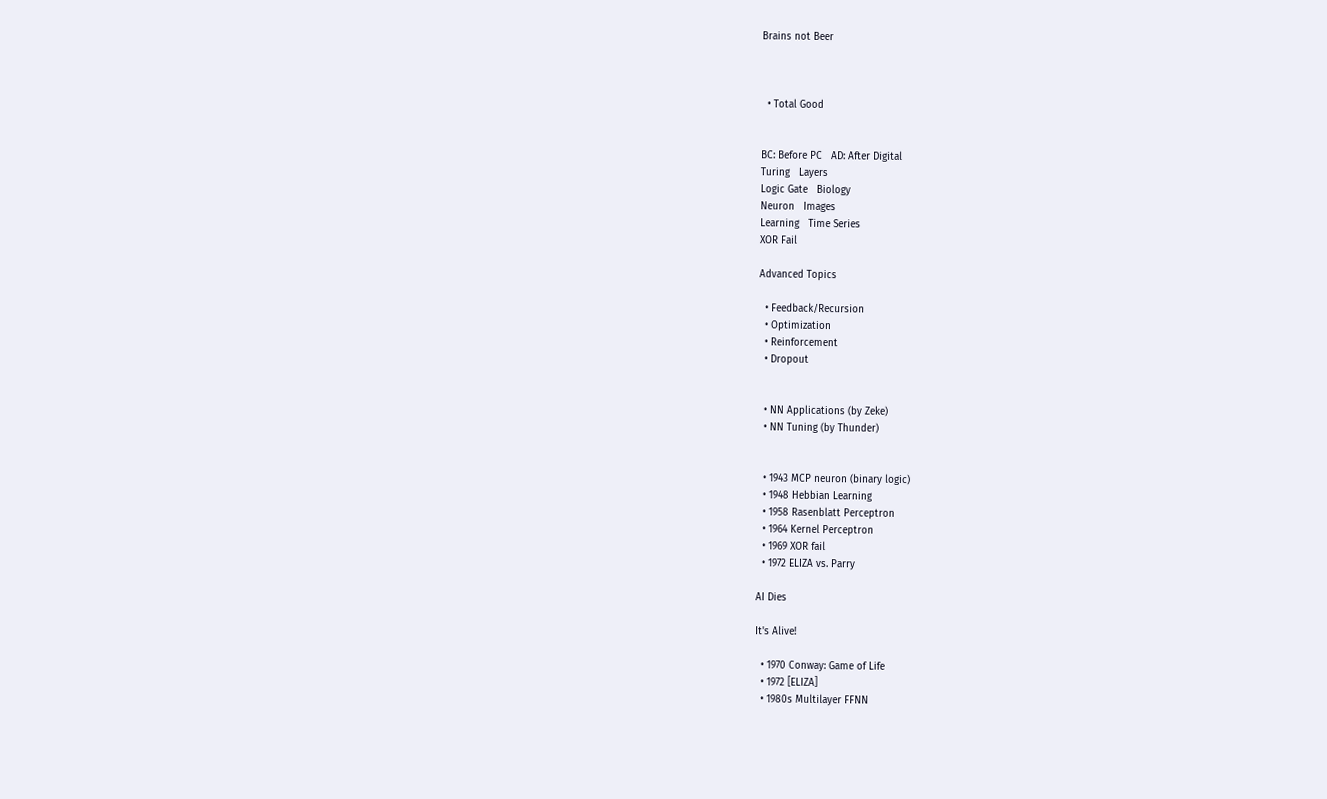Brains not Beer



  • Total Good


BC: Before PC   AD: After Digital
Turing   Layers
Logic Gate   Biology
Neuron   Images
Learning   Time Series
XOR Fail

Advanced Topics

  • Feedback/Recursion
  • Optimization
  • Reinforcement
  • Dropout


  • NN Applications (by Zeke)
  • NN Tuning (by Thunder)


  • 1943 MCP neuron (binary logic)
  • 1948 Hebbian Learning
  • 1958 Rasenblatt Perceptron
  • 1964 Kernel Perceptron
  • 1969 XOR fail
  • 1972 ELIZA vs. Parry

AI Dies

It's Alive!

  • 1970 Conway: Game of Life
  • 1972 [ELIZA]
  • 1980s Multilayer FFNN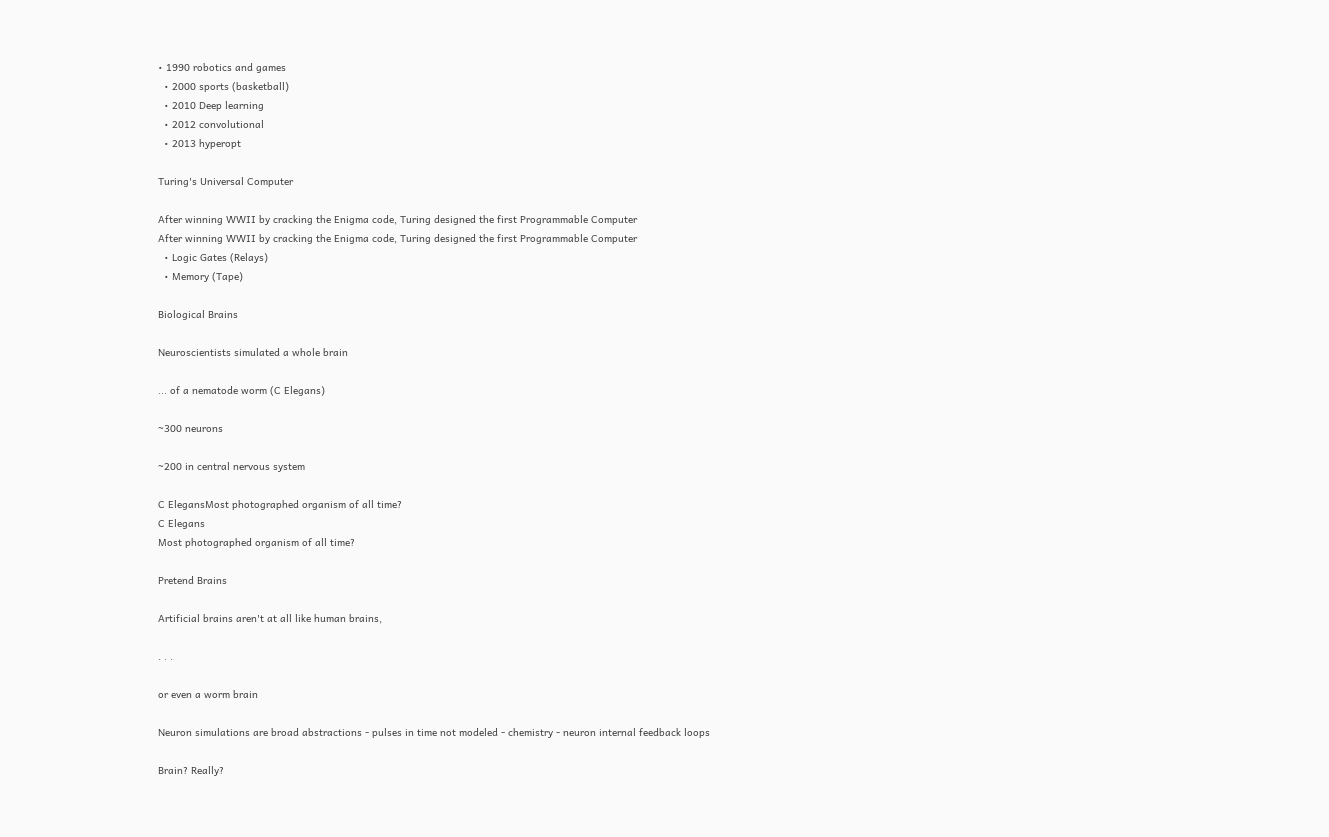• 1990 robotics and games
  • 2000 sports (basketball)
  • 2010 Deep learning
  • 2012 convolutional
  • 2013 hyperopt

Turing's Universal Computer

After winning WWII by cracking the Enigma code, Turing designed the first Programmable Computer
After winning WWII by cracking the Enigma code, Turing designed the first Programmable Computer
  • Logic Gates (Relays)
  • Memory (Tape)

Biological Brains

Neuroscientists simulated a whole brain

... of a nematode worm (C Elegans)

~300 neurons

~200 in central nervous system

C ElegansMost photographed organism of all time?
C Elegans
Most photographed organism of all time?

Pretend Brains

Artificial brains aren't at all like human brains,

. . .

or even a worm brain

Neuron simulations are broad abstractions - pulses in time not modeled - chemistry - neuron internal feedback loops

Brain? Really?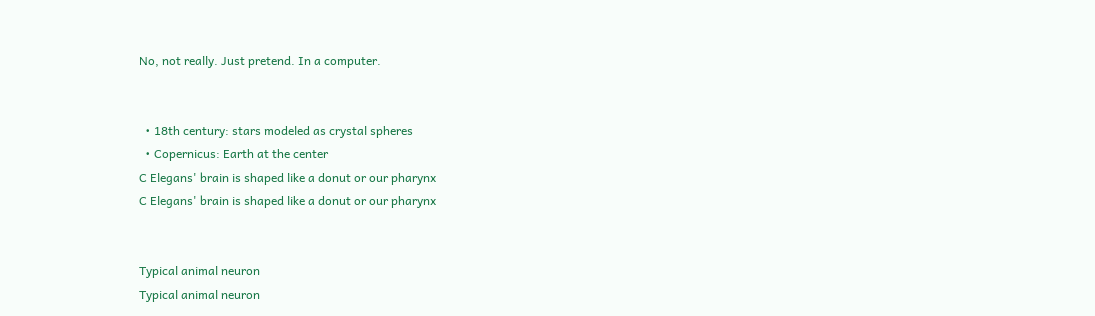No, not really. Just pretend. In a computer.


  • 18th century: stars modeled as crystal spheres
  • Copernicus: Earth at the center
C Elegans' brain is shaped like a donut or our pharynx
C Elegans' brain is shaped like a donut or our pharynx


Typical animal neuron
Typical animal neuron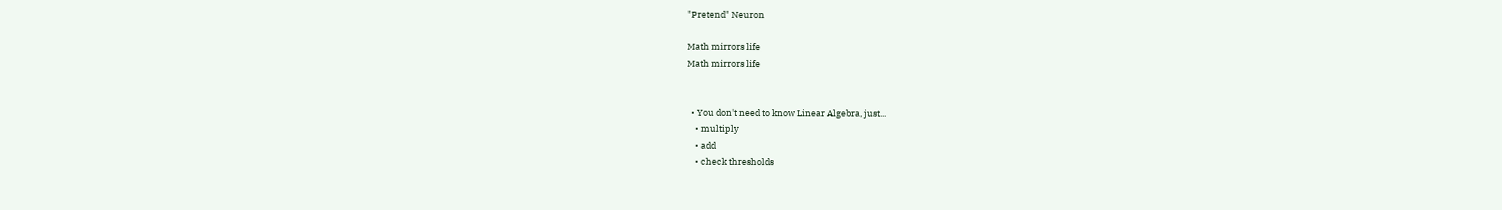"Pretend" Neuron

Math mirrors life
Math mirrors life


  • You don't need to know Linear Algebra, just...
    • multiply
    • add
    • check thresholds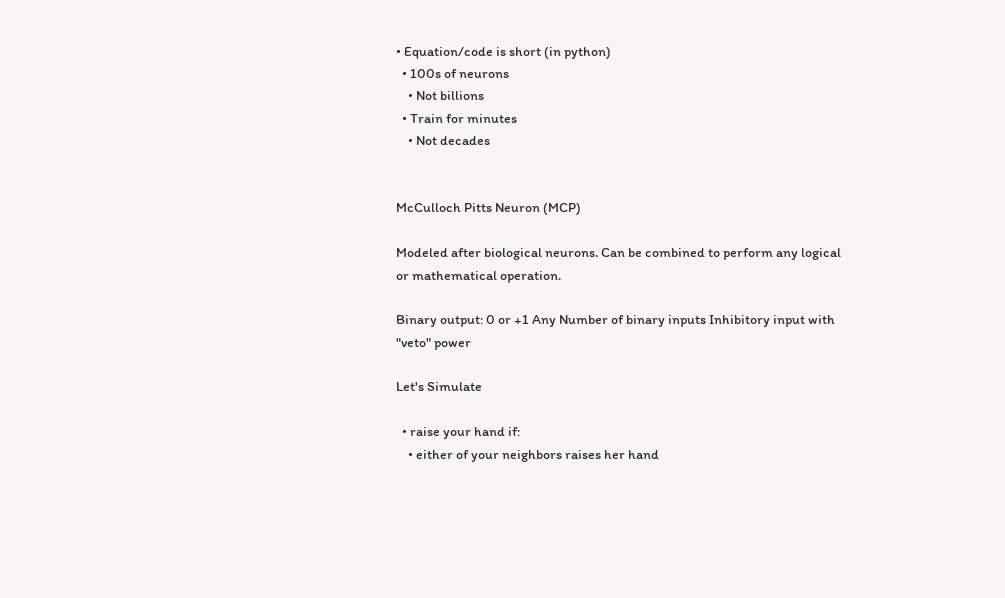• Equation/code is short (in python)
  • 100s of neurons
    • Not billions
  • Train for minutes
    • Not decades


McCulloch Pitts Neuron (MCP)

Modeled after biological neurons. Can be combined to perform any logical or mathematical operation.

Binary output: 0 or +1 Any Number of binary inputs Inhibitory input with "veto" power

Let's Simulate

  • raise your hand if:
    • either of your neighbors raises her hand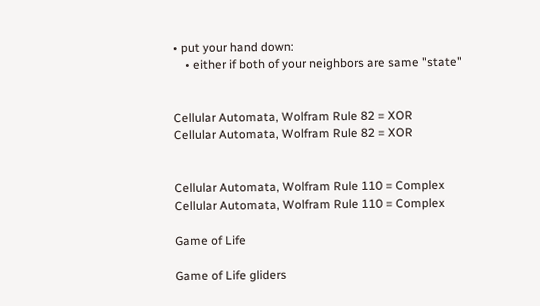• put your hand down:
    • either if both of your neighbors are same "state"


Cellular Automata, Wolfram Rule 82 = XOR
Cellular Automata, Wolfram Rule 82 = XOR


Cellular Automata, Wolfram Rule 110 = Complex
Cellular Automata, Wolfram Rule 110 = Complex

Game of Life

Game of Life gliders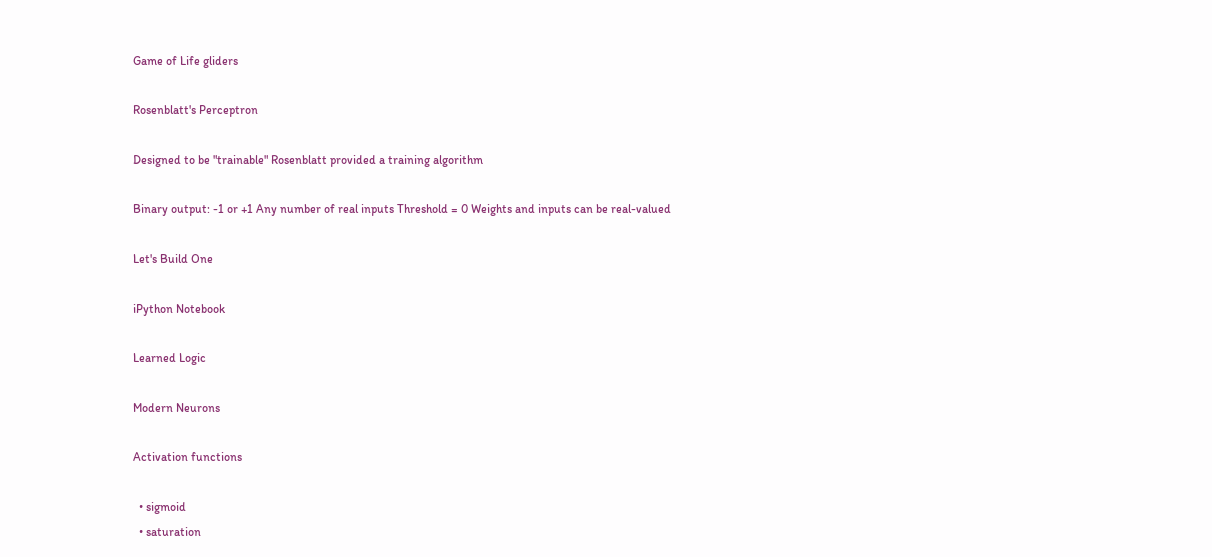Game of Life gliders

Rosenblatt's Perceptron

Designed to be "trainable" Rosenblatt provided a training algorithm

Binary output: -1 or +1 Any number of real inputs Threshold = 0 Weights and inputs can be real-valued

Let's Build One

iPython Notebook

Learned Logic

Modern Neurons

Activation functions

  • sigmoid
  • saturation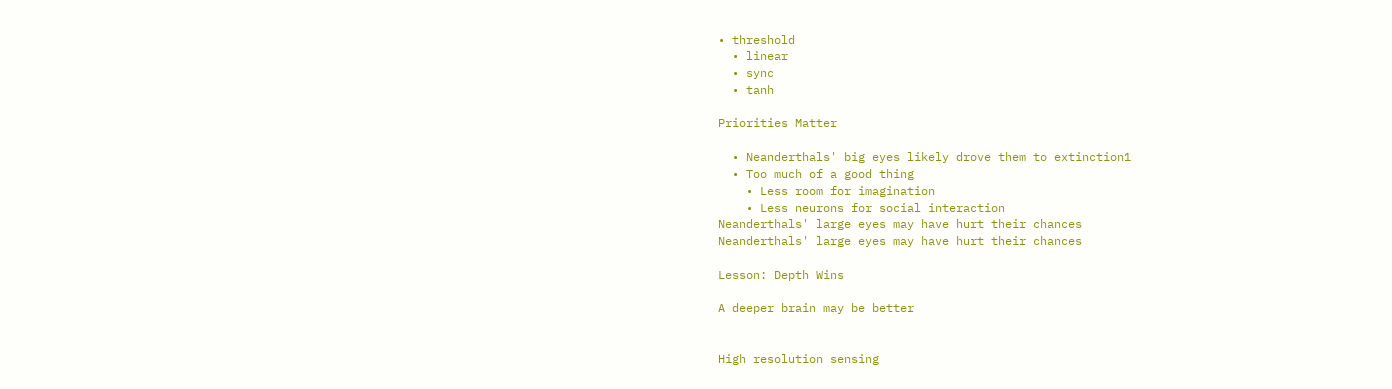• threshold
  • linear
  • sync
  • tanh

Priorities Matter

  • Neanderthals' big eyes likely drove them to extinction1
  • Too much of a good thing
    • Less room for imagination
    • Less neurons for social interaction
Neanderthals' large eyes may have hurt their chances
Neanderthals' large eyes may have hurt their chances

Lesson: Depth Wins

A deeper brain may be better


High resolution sensing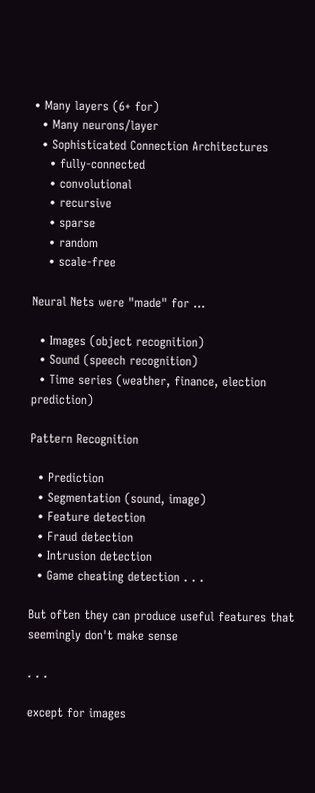• Many layers (6+ for)
  • Many neurons/layer
  • Sophisticated Connection Architectures
    • fully-connected
    • convolutional
    • recursive
    • sparse
    • random
    • scale-free

Neural Nets were "made" for ...

  • Images (object recognition)
  • Sound (speech recognition)
  • Time series (weather, finance, election prediction)

Pattern Recognition

  • Prediction
  • Segmentation (sound, image)
  • Feature detection
  • Fraud detection
  • Intrusion detection
  • Game cheating detection . . .

But often they can produce useful features that seemingly don't make sense

. . .

except for images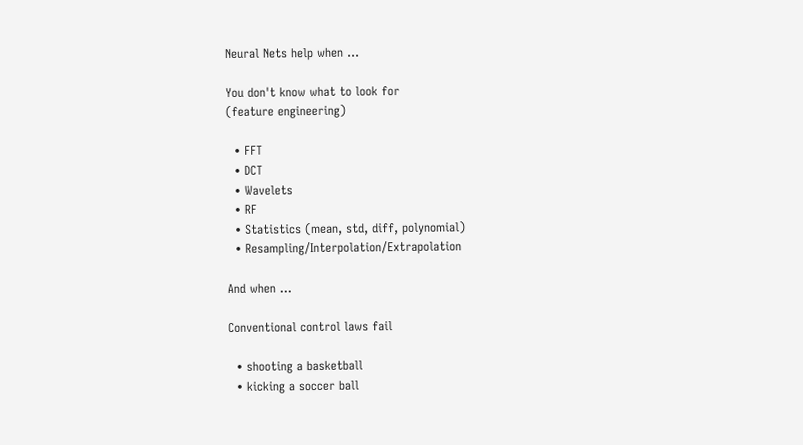Neural Nets help when ...

You don't know what to look for
(feature engineering)

  • FFT
  • DCT
  • Wavelets
  • RF
  • Statistics (mean, std, diff, polynomial)
  • Resampling/Interpolation/Extrapolation

And when ...

Conventional control laws fail

  • shooting a basketball
  • kicking a soccer ball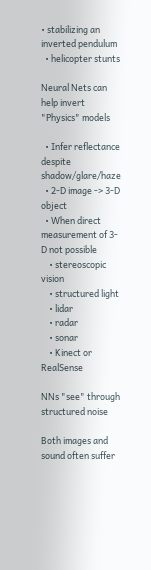• stabilizing an inverted pendulum
  • helicopter stunts

Neural Nets can help invert "Physics" models

  • Infer reflectance despite shadow/glare/haze
  • 2-D image -> 3-D object
  • When direct measurement of 3-D not possible
    • stereoscopic vision
    • structured light
    • lidar
    • radar
    • sonar
    • Kinect or RealSense

NNs "see" through structured noise

Both images and sound often suffer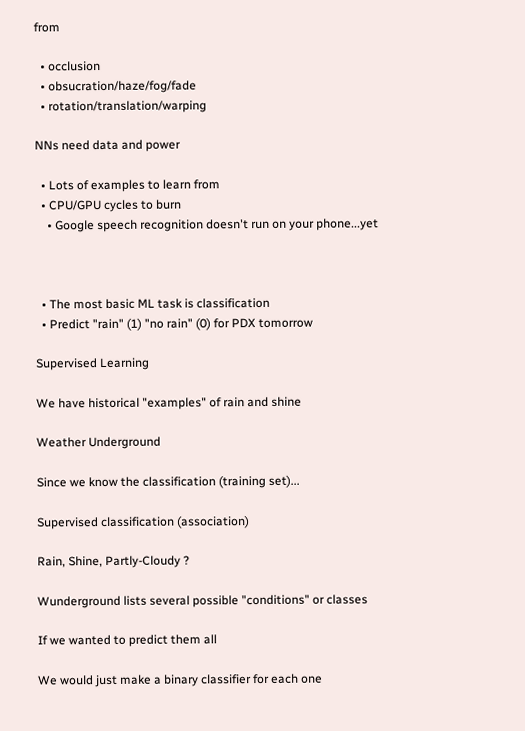from

  • occlusion
  • obsucration/haze/fog/fade
  • rotation/translation/warping

NNs need data and power

  • Lots of examples to learn from
  • CPU/GPU cycles to burn
    • Google speech recognition doesn't run on your phone...yet



  • The most basic ML task is classification
  • Predict "rain" (1) "no rain" (0) for PDX tomorrow

Supervised Learning

We have historical "examples" of rain and shine

Weather Underground

Since we know the classification (training set)...

Supervised classification (association)

Rain, Shine, Partly-Cloudy ?

Wunderground lists several possible "conditions" or classes

If we wanted to predict them all

We would just make a binary classifier for each one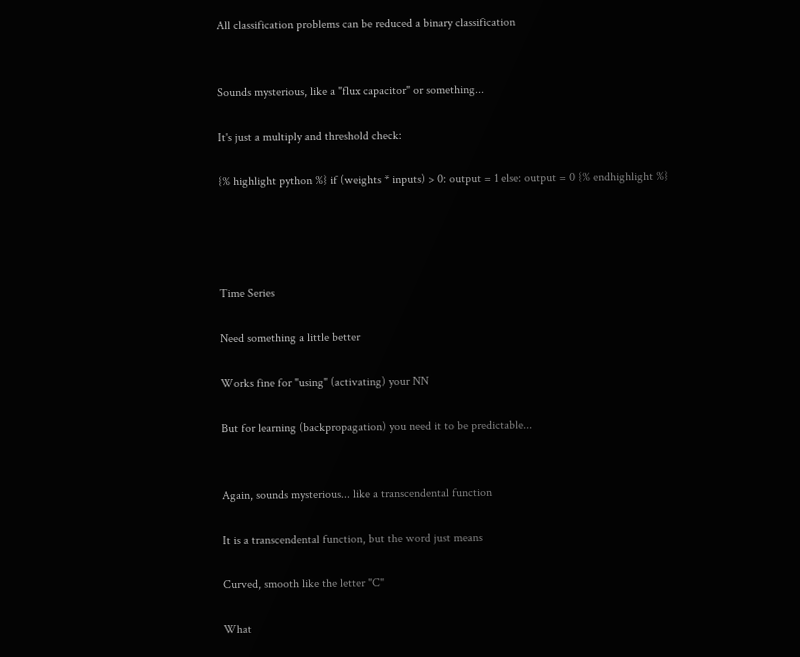All classification problems can be reduced a binary classification


Sounds mysterious, like a "flux capacitor" or something...

It's just a multiply and threshold check:

{% highlight python %} if (weights * inputs) > 0: output = 1 else: output = 0 {% endhighlight %}




Time Series

Need something a little better

Works fine for "using" (activating) your NN

But for learning (backpropagation) you need it to be predictable...


Again, sounds mysterious... like a transcendental function

It is a transcendental function, but the word just means

Curved, smooth like the letter "C"

What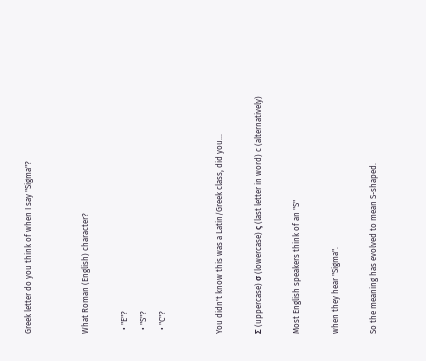Greek letter do you think of when I say "Sigma"?


What Roman (English) character?

  • "E"?
  • "S"?
  • "C"?


You didn't know this was a Latin/Greek class, did you...

Σ (uppercase) σ (lowercase) ς (last letter in word) c (alternatively)

Most English speakers think of an "S"

when they hear "Sigma".

So the meaning has evolved to mean S-shaped.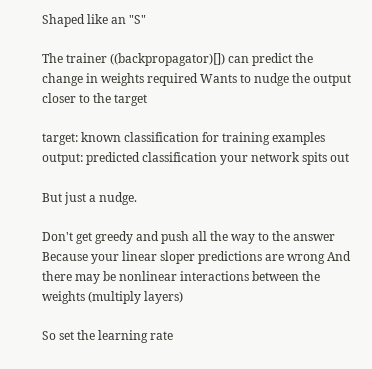Shaped like an "S"

The trainer ((backpropagator)[]) can predict the change in weights required Wants to nudge the output closer to the target

target: known classification for training examples output: predicted classification your network spits out

But just a nudge.

Don't get greedy and push all the way to the answer Because your linear sloper predictions are wrong And there may be nonlinear interactions between the weights (multiply layers)

So set the learning rate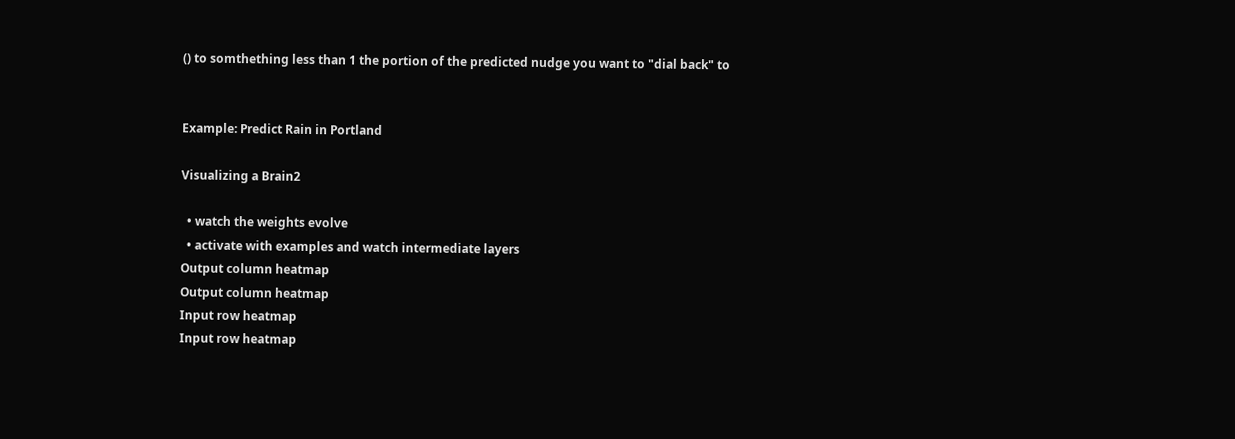() to somthething less than 1 the portion of the predicted nudge you want to "dial back" to


Example: Predict Rain in Portland

Visualizing a Brain2

  • watch the weights evolve
  • activate with examples and watch intermediate layers
Output column heatmap
Output column heatmap
Input row heatmap
Input row heatmap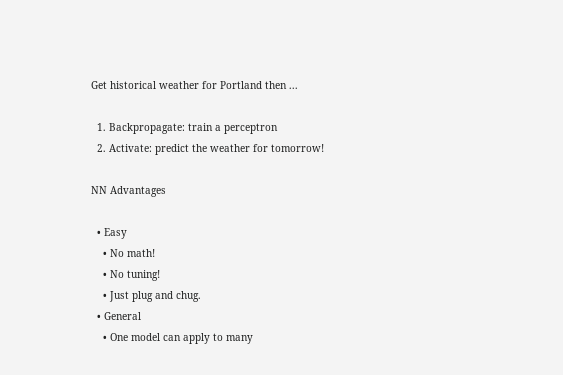Get historical weather for Portland then ...

  1. Backpropagate: train a perceptron
  2. Activate: predict the weather for tomorrow!

NN Advantages

  • Easy
    • No math!
    • No tuning!
    • Just plug and chug.
  • General
    • One model can apply to many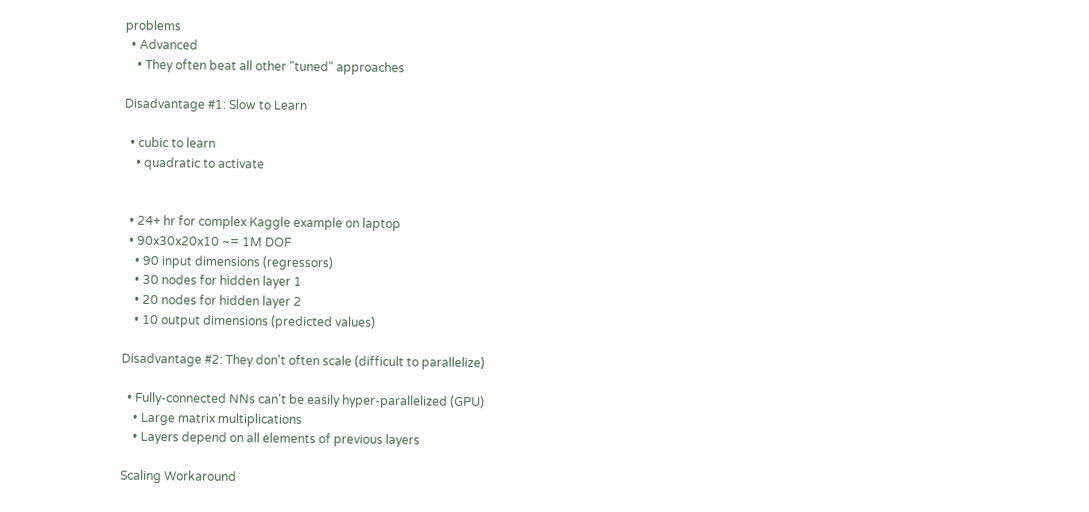problems
  • Advanced
    • They often beat all other "tuned" approaches

Disadvantage #1: Slow to Learn

  • cubic to learn
    • quadratic to activate


  • 24+ hr for complex Kaggle example on laptop
  • 90x30x20x10 ~= 1M DOF
    • 90 input dimensions (regressors)
    • 30 nodes for hidden layer 1
    • 20 nodes for hidden layer 2
    • 10 output dimensions (predicted values)

Disadvantage #2: They don't often scale (difficult to parallelize)

  • Fully-connected NNs can't be easily hyper-parallelized (GPU)
    • Large matrix multiplications
    • Layers depend on all elements of previous layers

Scaling Workaround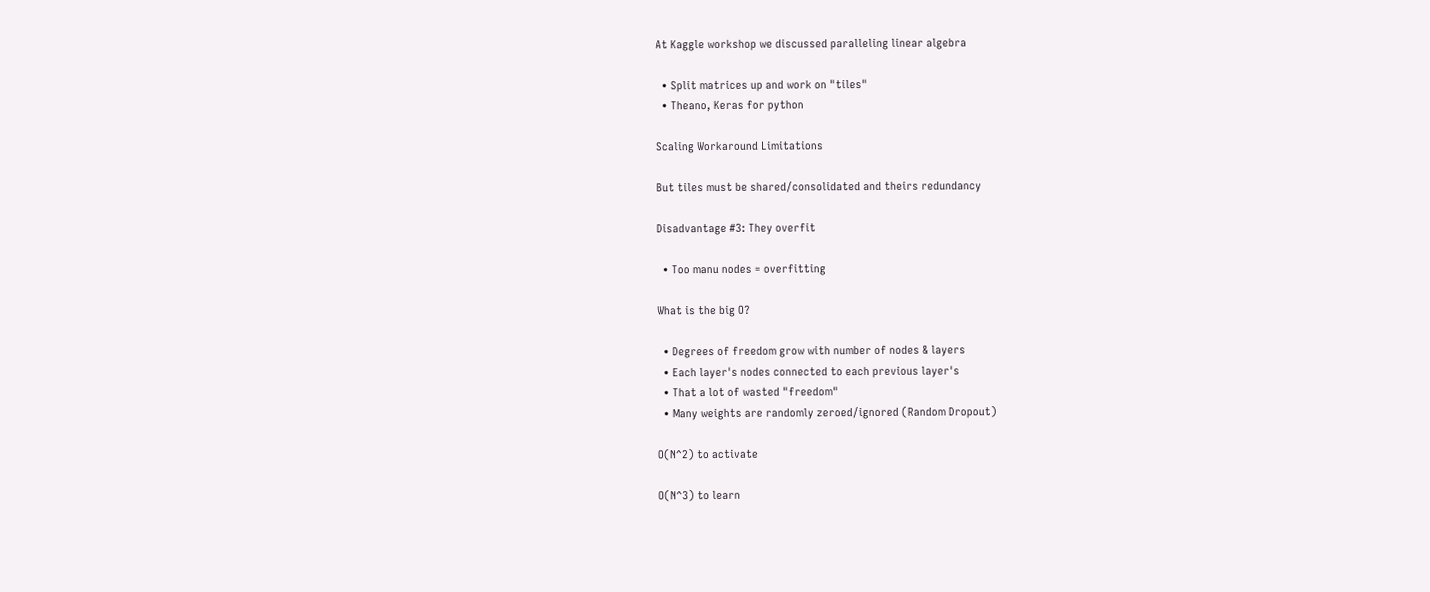At Kaggle workshop we discussed paralleling linear algebra

  • Split matrices up and work on "tiles"
  • Theano, Keras for python

Scaling Workaround Limitations

But tiles must be shared/consolidated and theirs redundancy

Disadvantage #3: They overfit

  • Too manu nodes = overfitting

What is the big O?

  • Degrees of freedom grow with number of nodes & layers
  • Each layer's nodes connected to each previous layer's
  • That a lot of wasted "freedom"
  • Many weights are randomly zeroed/ignored (Random Dropout)

O(N^2) to activate

O(N^3) to learn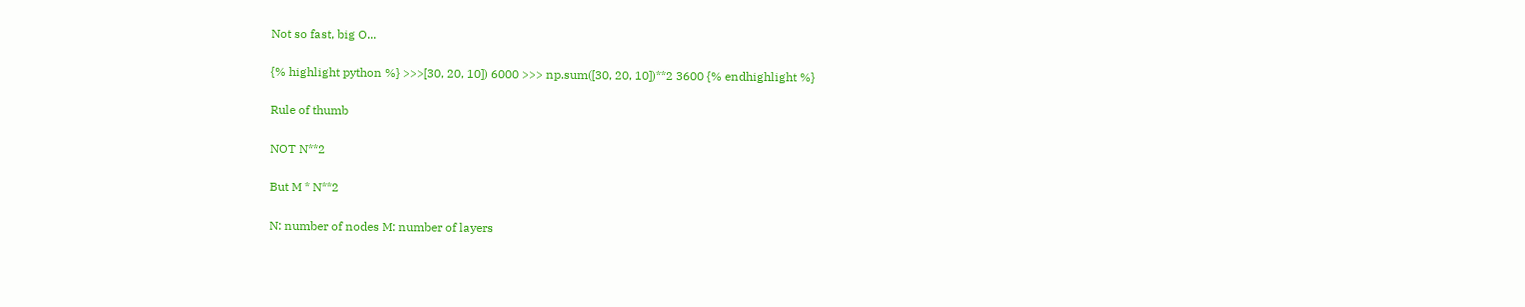Not so fast, big O...

{% highlight python %} >>>[30, 20, 10]) 6000 >>> np.sum([30, 20, 10])**2 3600 {% endhighlight %}

Rule of thumb

NOT N**2

But M * N**2

N: number of nodes M: number of layers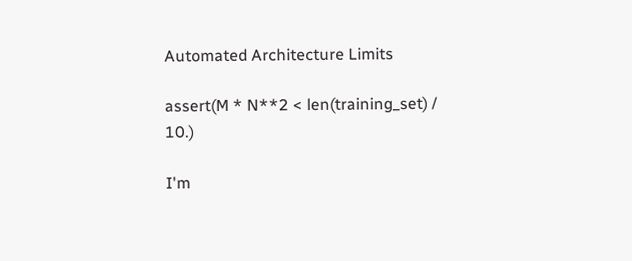Automated Architecture Limits

assert(M * N**2 < len(training_set) / 10.)

I'm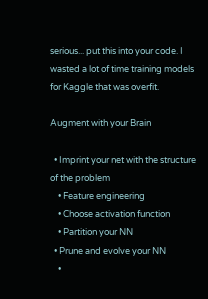serious... put this into your code. I wasted a lot of time training models for Kaggle that was overfit.

Augment with your Brain

  • Imprint your net with the structure of the problem
    • Feature engineering
    • Choose activation function
    • Partition your NN
  • Prune and evolve your NN
    •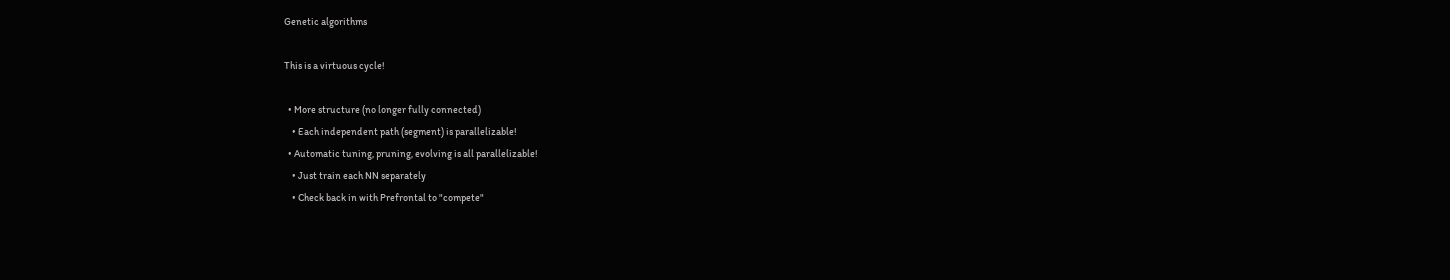Genetic algorithms

This is a virtuous cycle!

  • More structure (no longer fully connected)
    • Each independent path (segment) is parallelizable!
  • Automatic tuning, pruning, evolving is all parallelizable!
    • Just train each NN separately
    • Check back in with Prefrontal to "compete"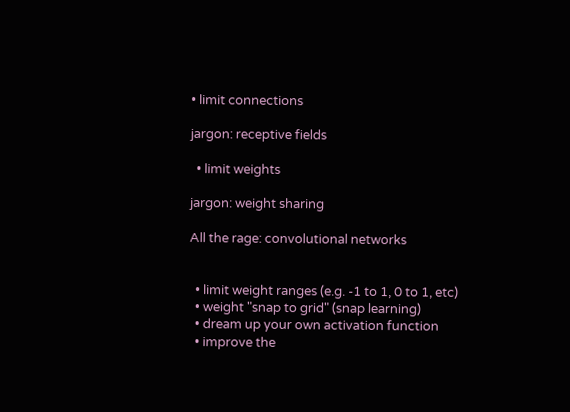• limit connections

jargon: receptive fields

  • limit weights

jargon: weight sharing

All the rage: convolutional networks


  • limit weight ranges (e.g. -1 to 1, 0 to 1, etc)
  • weight "snap to grid" (snap learning)
  • dream up your own activation function
  • improve the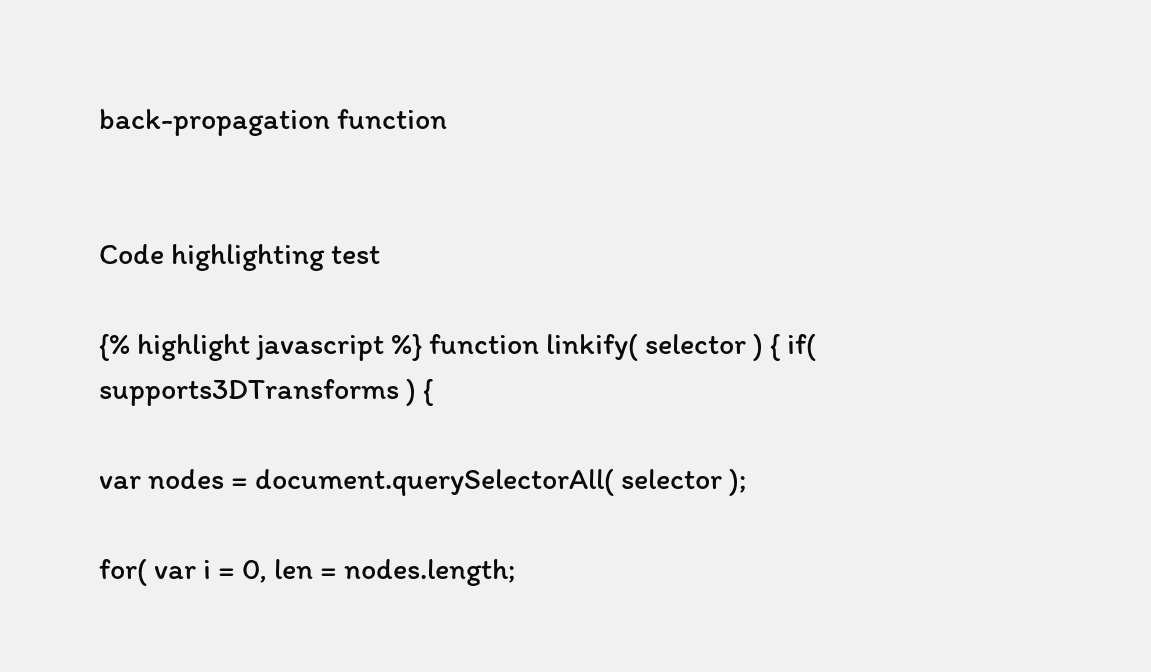back-propagation function


Code highlighting test

{% highlight javascript %} function linkify( selector ) { if( supports3DTransforms ) {

var nodes = document.querySelectorAll( selector );

for( var i = 0, len = nodes.length;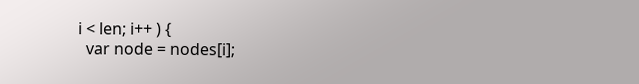i < len; i++ ) {
  var node = nodes[i];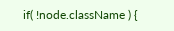if( !node.className ) {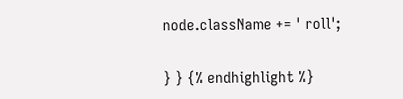node.className += ' roll';

} } {% endhighlight %}